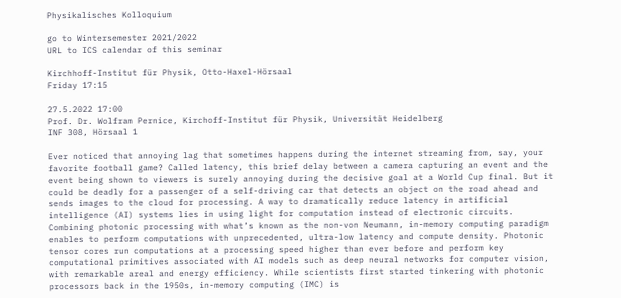Physikalisches Kolloquium

go to Wintersemester 2021/2022
URL to ICS calendar of this seminar

Kirchhoff-Institut für Physik, Otto-Haxel-Hörsaal
Friday 17:15

27.5.2022 17:00
Prof. Dr. Wolfram Pernice, Kirchoff-Institut für Physik, Universität Heidelberg
INF 308, Hörsaal 1

Ever noticed that annoying lag that sometimes happens during the internet streaming from, say, your favorite football game? Called latency, this brief delay between a camera capturing an event and the event being shown to viewers is surely annoying during the decisive goal at a World Cup final. But it could be deadly for a passenger of a self-driving car that detects an object on the road ahead and sends images to the cloud for processing. A way to dramatically reduce latency in artificial intelligence (AI) systems lies in using light for computation instead of electronic circuits. Combining photonic processing with what’s known as the non-von Neumann, in-memory computing paradigm enables to perform computations with unprecedented, ultra-low latency and compute density. Photonic tensor cores run computations at a processing speed higher than ever before and perform key computational primitives associated with AI models such as deep neural networks for computer vision, with remarkable areal and energy efficiency. While scientists first started tinkering with photonic processors back in the 1950s, in-memory computing (IMC) is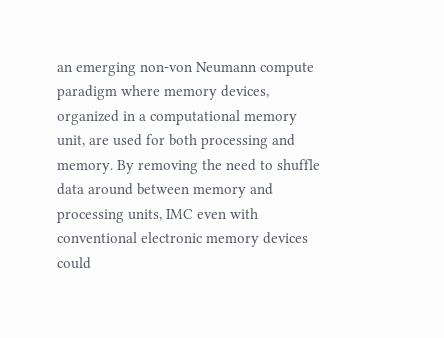an emerging non-von Neumann compute paradigm where memory devices, organized in a computational memory unit, are used for both processing and memory. By removing the need to shuffle data around between memory and processing units, IMC even with conventional electronic memory devices could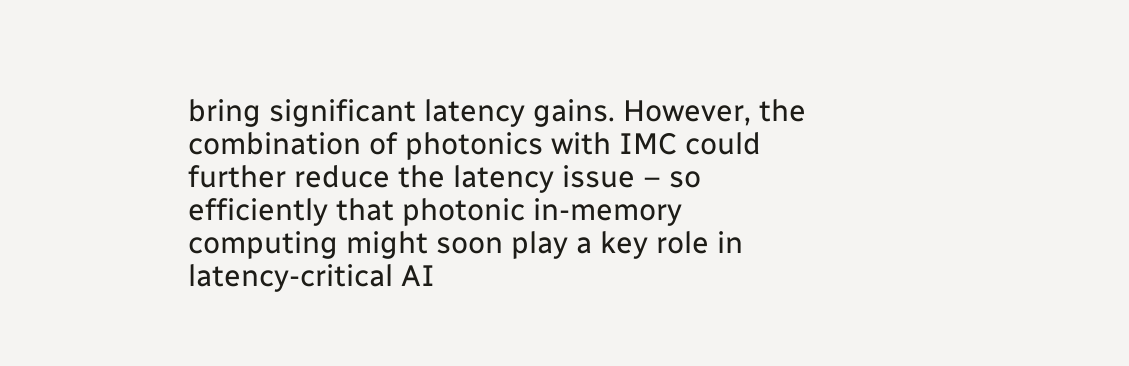bring significant latency gains. However, the combination of photonics with IMC could further reduce the latency issue – so efficiently that photonic in-memory computing might soon play a key role in latency-critical AI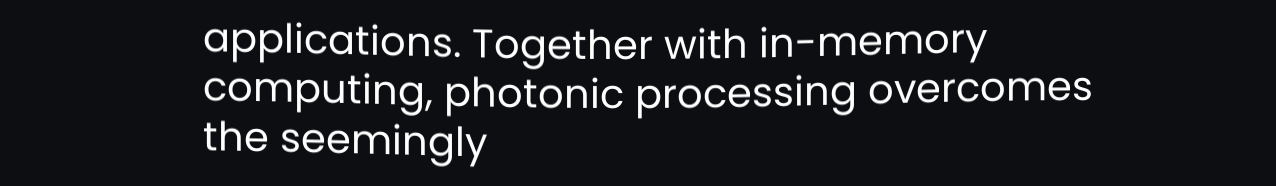applications. Together with in-memory computing, photonic processing overcomes the seemingly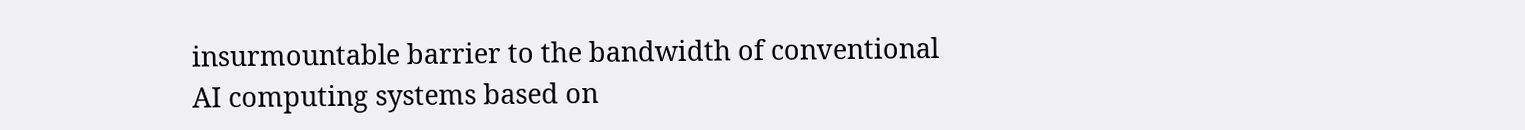insurmountable barrier to the bandwidth of conventional AI computing systems based on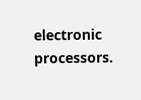electronic processors.